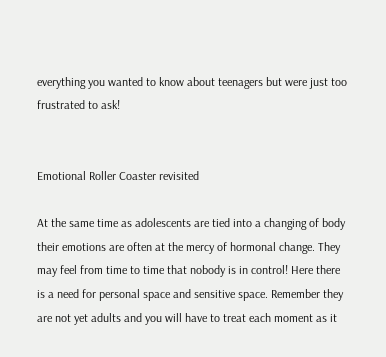everything you wanted to know about teenagers but were just too frustrated to ask!


Emotional Roller Coaster revisited

At the same time as adolescents are tied into a changing of body their emotions are often at the mercy of hormonal change. They may feel from time to time that nobody is in control! Here there is a need for personal space and sensitive space. Remember they are not yet adults and you will have to treat each moment as it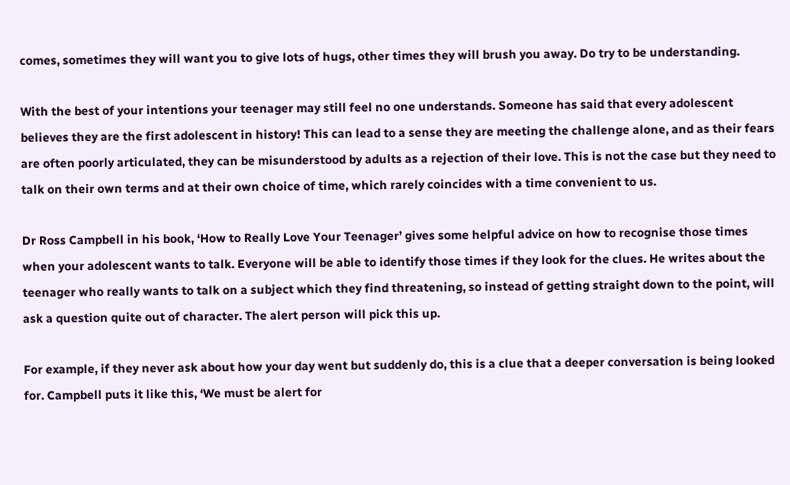comes, sometimes they will want you to give lots of hugs, other times they will brush you away. Do try to be understanding.

With the best of your intentions your teenager may still feel no one understands. Someone has said that every adolescent believes they are the first adolescent in history! This can lead to a sense they are meeting the challenge alone, and as their fears are often poorly articulated, they can be misunderstood by adults as a rejection of their love. This is not the case but they need to talk on their own terms and at their own choice of time, which rarely coincides with a time convenient to us.

Dr Ross Campbell in his book, ‘How to Really Love Your Teenager’ gives some helpful advice on how to recognise those times when your adolescent wants to talk. Everyone will be able to identify those times if they look for the clues. He writes about the teenager who really wants to talk on a subject which they find threatening, so instead of getting straight down to the point, will ask a question quite out of character. The alert person will pick this up.

For example, if they never ask about how your day went but suddenly do, this is a clue that a deeper conversation is being looked for. Campbell puts it like this, ‘We must be alert for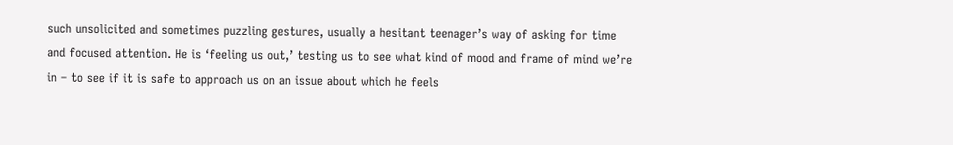such unsolicited and sometimes puzzling gestures, usually a hesitant teenager’s way of asking for time and focused attention. He is ‘feeling us out,’ testing us to see what kind of mood and frame of mind we’re in – to see if it is safe to approach us on an issue about which he feels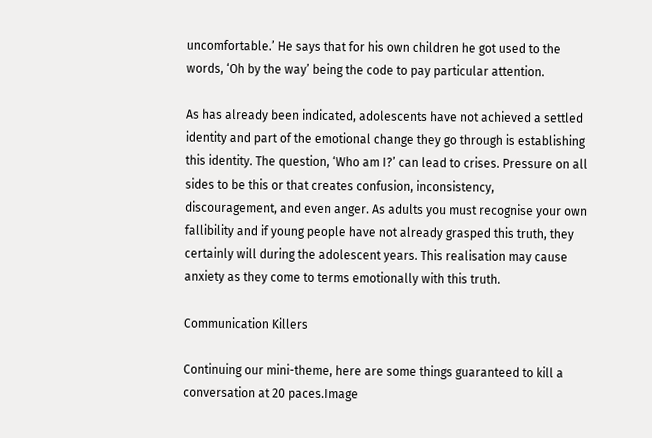uncomfortable.’ He says that for his own children he got used to the words, ‘Oh by the way’ being the code to pay particular attention.

As has already been indicated, adolescents have not achieved a settled identity and part of the emotional change they go through is establishing this identity. The question, ‘Who am I?’ can lead to crises. Pressure on all sides to be this or that creates confusion, inconsistency, discouragement, and even anger. As adults you must recognise your own fallibility and if young people have not already grasped this truth, they certainly will during the adolescent years. This realisation may cause anxiety as they come to terms emotionally with this truth.

Communication Killers

Continuing our mini-theme, here are some things guaranteed to kill a conversation at 20 paces.Image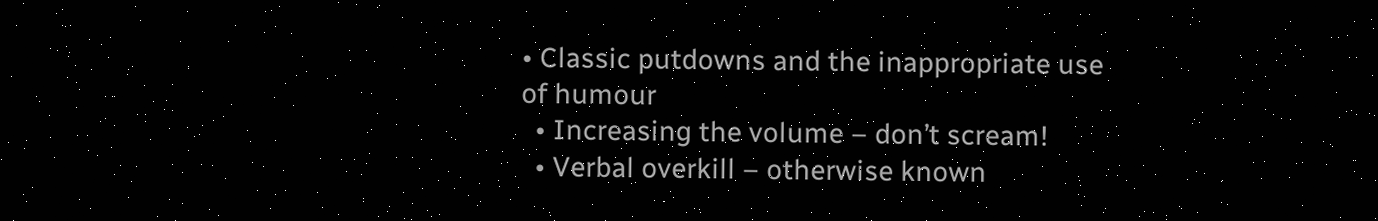• Classic putdowns and the inappropriate use of humour
  • Increasing the volume – don’t scream!
  • Verbal overkill – otherwise known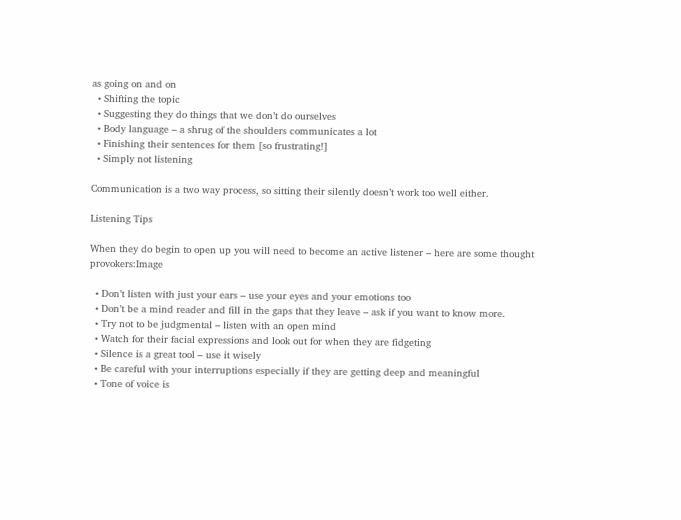as going on and on
  • Shifting the topic
  • Suggesting they do things that we don’t do ourselves
  • Body language – a shrug of the shoulders communicates a lot
  • Finishing their sentences for them [so frustrating!]
  • Simply not listening

Communication is a two way process, so sitting their silently doesn’t work too well either.

Listening Tips

When they do begin to open up you will need to become an active listener – here are some thought provokers:Image

  • Don’t listen with just your ears – use your eyes and your emotions too
  • Don’t be a mind reader and fill in the gaps that they leave – ask if you want to know more.
  • Try not to be judgmental – listen with an open mind
  • Watch for their facial expressions and look out for when they are fidgeting
  • Silence is a great tool – use it wisely
  • Be careful with your interruptions especially if they are getting deep and meaningful
  • Tone of voice is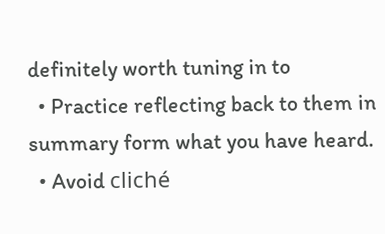definitely worth tuning in to
  • Practice reflecting back to them in summary form what you have heard.
  • Avoid cliché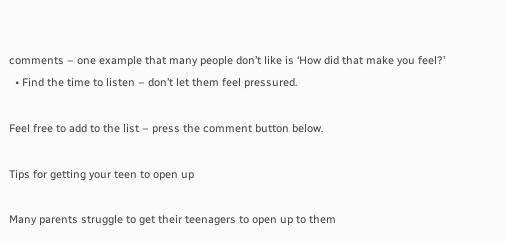comments – one example that many people don’t like is ‘How did that make you feel?’
  • Find the time to listen – don’t let them feel pressured.

Feel free to add to the list – press the comment button below.

Tips for getting your teen to open up

Many parents struggle to get their teenagers to open up to them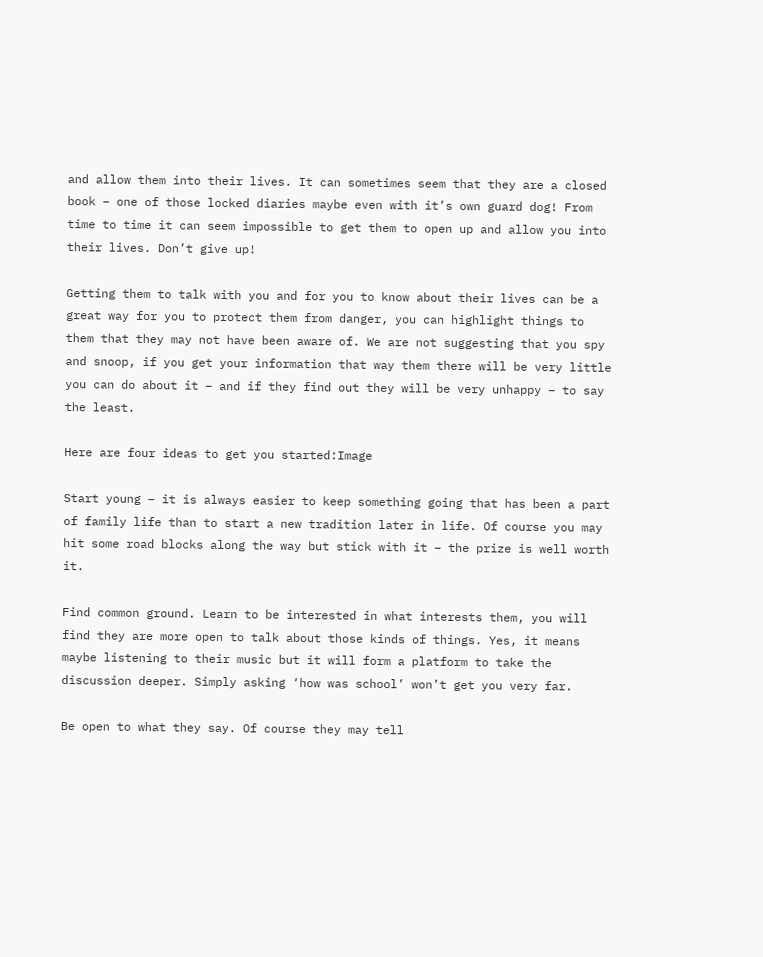and allow them into their lives. It can sometimes seem that they are a closed book – one of those locked diaries maybe even with it’s own guard dog! From time to time it can seem impossible to get them to open up and allow you into their lives. Don’t give up!

Getting them to talk with you and for you to know about their lives can be a great way for you to protect them from danger, you can highlight things to them that they may not have been aware of. We are not suggesting that you spy and snoop, if you get your information that way them there will be very little you can do about it – and if they find out they will be very unhappy – to say the least.

Here are four ideas to get you started:Image

Start young – it is always easier to keep something going that has been a part of family life than to start a new tradition later in life. Of course you may hit some road blocks along the way but stick with it – the prize is well worth it.

Find common ground. Learn to be interested in what interests them, you will find they are more open to talk about those kinds of things. Yes, it means maybe listening to their music but it will form a platform to take the discussion deeper. Simply asking ‘how was school’ won’t get you very far.

Be open to what they say. Of course they may tell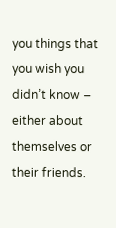you things that you wish you didn’t know – either about themselves or their friends.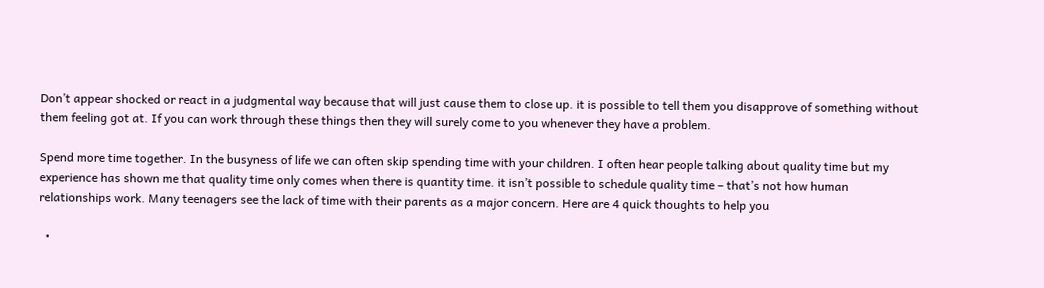Don’t appear shocked or react in a judgmental way because that will just cause them to close up. it is possible to tell them you disapprove of something without them feeling got at. If you can work through these things then they will surely come to you whenever they have a problem.

Spend more time together. In the busyness of life we can often skip spending time with your children. I often hear people talking about quality time but my experience has shown me that quality time only comes when there is quantity time. it isn’t possible to schedule quality time – that’s not how human relationships work. Many teenagers see the lack of time with their parents as a major concern. Here are 4 quick thoughts to help you

  •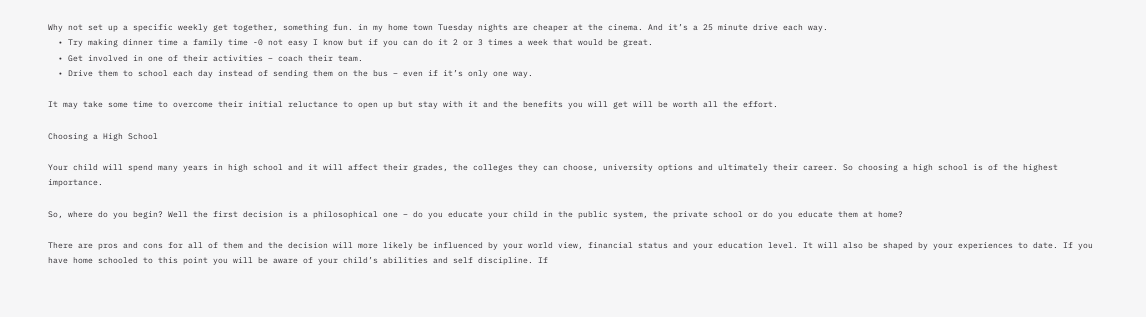Why not set up a specific weekly get together, something fun. in my home town Tuesday nights are cheaper at the cinema. And it’s a 25 minute drive each way.
  • Try making dinner time a family time -0 not easy I know but if you can do it 2 or 3 times a week that would be great.
  • Get involved in one of their activities – coach their team.
  • Drive them to school each day instead of sending them on the bus – even if it’s only one way.

It may take some time to overcome their initial reluctance to open up but stay with it and the benefits you will get will be worth all the effort.

Choosing a High School

Your child will spend many years in high school and it will affect their grades, the colleges they can choose, university options and ultimately their career. So choosing a high school is of the highest importance.

So, where do you begin? Well the first decision is a philosophical one – do you educate your child in the public system, the private school or do you educate them at home?

There are pros and cons for all of them and the decision will more likely be influenced by your world view, financial status and your education level. It will also be shaped by your experiences to date. If you have home schooled to this point you will be aware of your child’s abilities and self discipline. If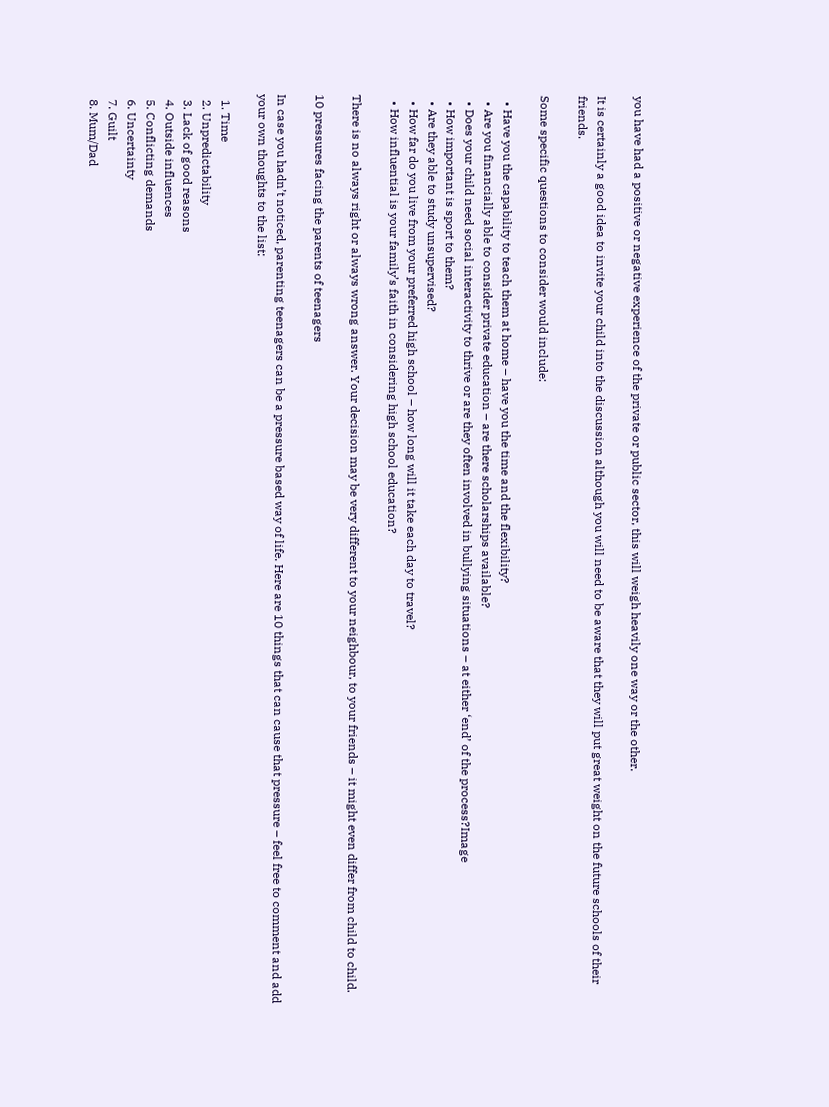you have had a positive or negative experience of the private or public sector, this will weigh heavily one way or the other.

It is certainly a good idea to invite your child into the discussion although you will need to be aware that they will put great weight on the future schools of their friends.

Some specific questions to consider would include:

  • Have you the capability to teach them at home – have you the time and the flexibility?
  • Are you financially able to consider private education – are there scholarships available?
  • Does your child need social interactivity to thrive or are they often involved in bullying situations – at either ‘end’ of the process?Image
  • How important is sport to them?
  • Are they able to study unsupervised?
  • How far do you live from your preferred high school – how long will it take each day to travel?
  • How influential is your family’s faith in considering high school education?

There is no always right or always wrong answer. Your decision may be very different to your neighbour, to your friends – it might even differ from child to child.

10 pressures facing the parents of teenagers

In case you hadn’t noticed, parenting teenagers can be a pressure based way of life. Here are 10 things that can cause that pressure – feel free to comment and add your own thoughts to the list:

  1. Time
  2. Unpredictability
  3. Lack of good reasons
  4. Outside influences
  5. Conflicting demands
  6. Uncertainty
  7. Guilt
  8. Mum/Dad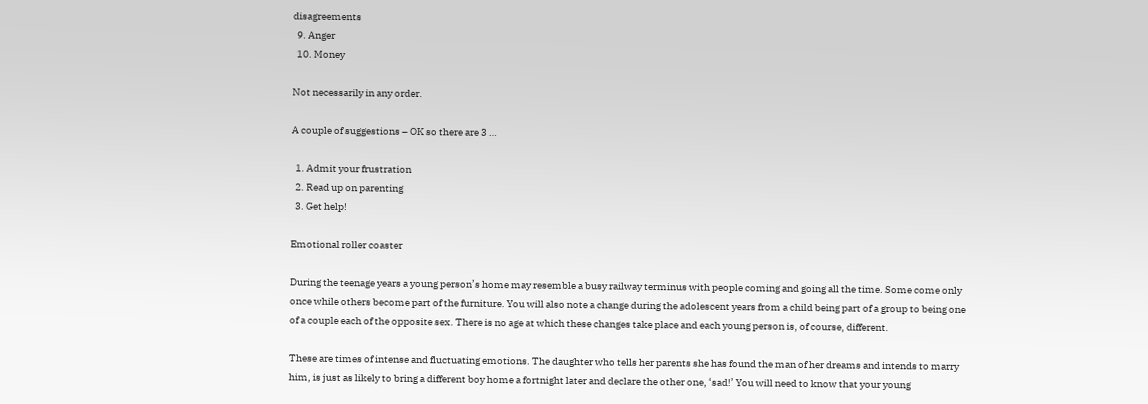disagreements
  9. Anger
  10. Money

Not necessarily in any order.

A couple of suggestions – OK so there are 3 …

  1. Admit your frustration
  2. Read up on parenting
  3. Get help!

Emotional roller coaster

During the teenage years a young person’s home may resemble a busy railway terminus with people coming and going all the time. Some come only once while others become part of the furniture. You will also note a change during the adolescent years from a child being part of a group to being one of a couple each of the opposite sex. There is no age at which these changes take place and each young person is, of course, different.

These are times of intense and fluctuating emotions. The daughter who tells her parents she has found the man of her dreams and intends to marry him, is just as likely to bring a different boy home a fortnight later and declare the other one, ‘sad!’ You will need to know that your young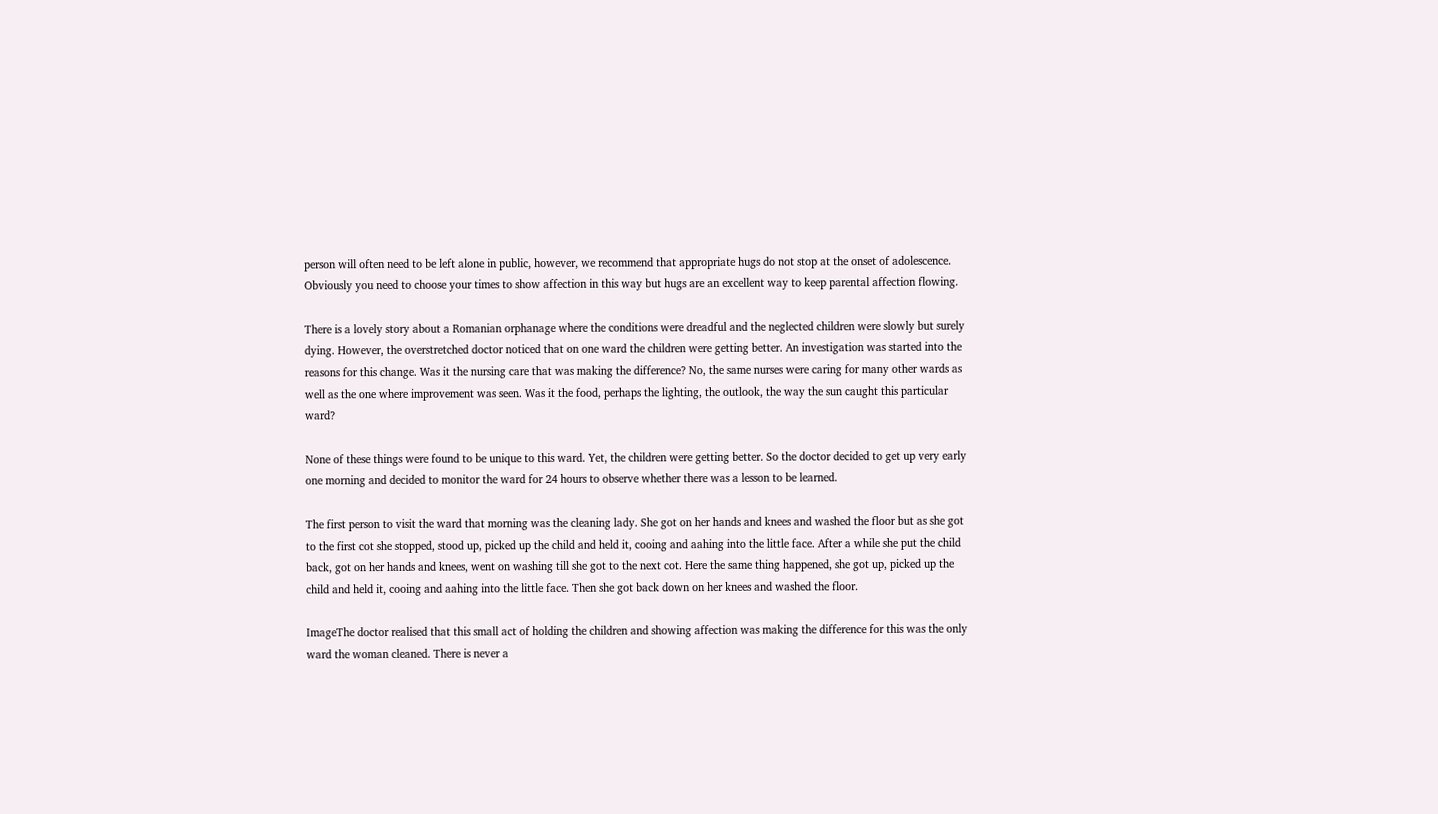person will often need to be left alone in public, however, we recommend that appropriate hugs do not stop at the onset of adolescence. Obviously you need to choose your times to show affection in this way but hugs are an excellent way to keep parental affection flowing.

There is a lovely story about a Romanian orphanage where the conditions were dreadful and the neglected children were slowly but surely dying. However, the overstretched doctor noticed that on one ward the children were getting better. An investigation was started into the reasons for this change. Was it the nursing care that was making the difference? No, the same nurses were caring for many other wards as well as the one where improvement was seen. Was it the food, perhaps the lighting, the outlook, the way the sun caught this particular ward?

None of these things were found to be unique to this ward. Yet, the children were getting better. So the doctor decided to get up very early one morning and decided to monitor the ward for 24 hours to observe whether there was a lesson to be learned.

The first person to visit the ward that morning was the cleaning lady. She got on her hands and knees and washed the floor but as she got to the first cot she stopped, stood up, picked up the child and held it, cooing and aahing into the little face. After a while she put the child back, got on her hands and knees, went on washing till she got to the next cot. Here the same thing happened, she got up, picked up the child and held it, cooing and aahing into the little face. Then she got back down on her knees and washed the floor.

ImageThe doctor realised that this small act of holding the children and showing affection was making the difference for this was the only ward the woman cleaned. There is never a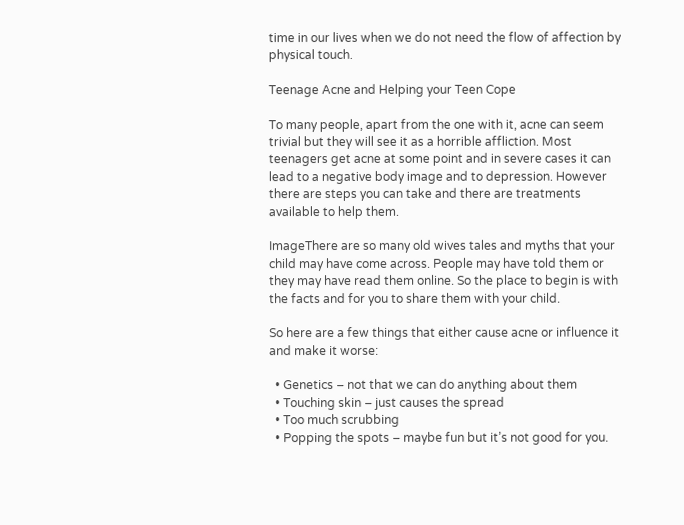time in our lives when we do not need the flow of affection by physical touch.

Teenage Acne and Helping your Teen Cope

To many people, apart from the one with it, acne can seem trivial but they will see it as a horrible affliction. Most teenagers get acne at some point and in severe cases it can lead to a negative body image and to depression. However there are steps you can take and there are treatments available to help them.

ImageThere are so many old wives tales and myths that your child may have come across. People may have told them or they may have read them online. So the place to begin is with the facts and for you to share them with your child.

So here are a few things that either cause acne or influence it and make it worse:

  • Genetics – not that we can do anything about them
  • Touching skin – just causes the spread
  • Too much scrubbing
  • Popping the spots – maybe fun but it’s not good for you.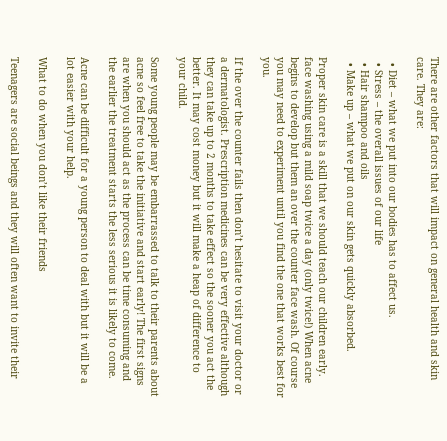There are other factors that will impact on general health and skin care. They are:

  • Diet – what we put into our bodies has to affect us.
  • Stress – the overall issues of our life
  • Hair shampoo and oils
  • Make up – what we put on our skin gets quickly absorbed.

Proper skin care is a skill that we should teach our children early. face washing using a mild soap twice a day (only twice!) When acne begins to develop but them an over the counter face wash. Of course you may need to experiment until you find the one that works best for you.

If the over the counter fails then don’t hesitate to visit your doctor or a dermatologist. Prescription medicines can be very effective although they can take up to 2 months to take effect so the sooner you act the better. It may cost money but it will make a heap of difference to your child.

Some young people may be embarrassed to talk to their parents about acne so feel free to take the initiative and start early! The first signs are when you should act as the process can be time consuming and the earlier the treatment starts the less serious it is likely to come.

Acne can be difficult for a young person to deal with but it will be a lot easier with your help.

What to do when you don’t like their friends

Teenagers are social beings and they will often want to invite their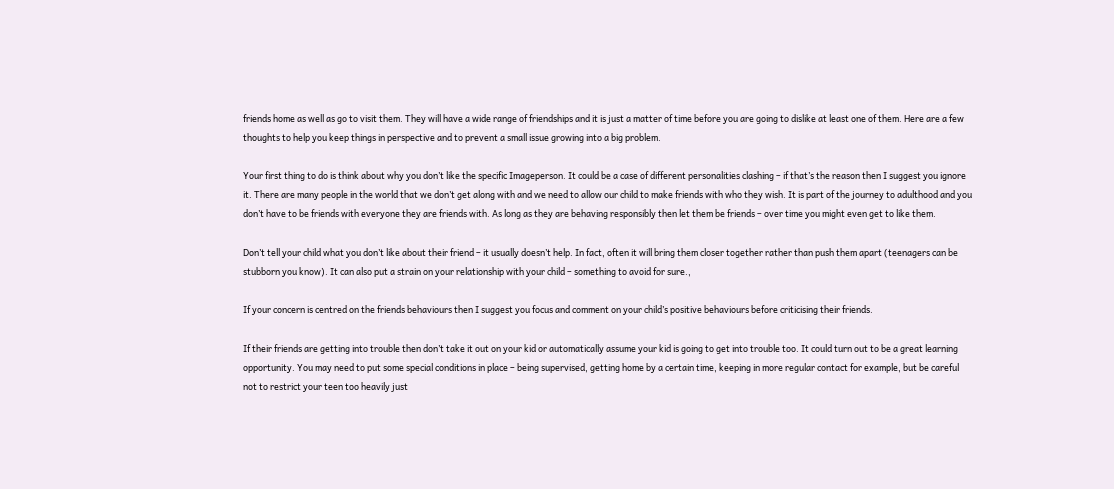friends home as well as go to visit them. They will have a wide range of friendships and it is just a matter of time before you are going to dislike at least one of them. Here are a few thoughts to help you keep things in perspective and to prevent a small issue growing into a big problem.

Your first thing to do is think about why you don’t like the specific Imageperson. It could be a case of different personalities clashing – if that’s the reason then I suggest you ignore it. There are many people in the world that we don’t get along with and we need to allow our child to make friends with who they wish. It is part of the journey to adulthood and you don’t have to be friends with everyone they are friends with. As long as they are behaving responsibly then let them be friends – over time you might even get to like them.

Don’t tell your child what you don’t like about their friend – it usually doesn’t help. In fact, often it will bring them closer together rather than push them apart (teenagers can be stubborn you know). It can also put a strain on your relationship with your child – something to avoid for sure.,

If your concern is centred on the friends behaviours then I suggest you focus and comment on your child’s positive behaviours before criticising their friends.

If their friends are getting into trouble then don’t take it out on your kid or automatically assume your kid is going to get into trouble too. It could turn out to be a great learning opportunity. You may need to put some special conditions in place – being supervised, getting home by a certain time, keeping in more regular contact for example, but be careful not to restrict your teen too heavily just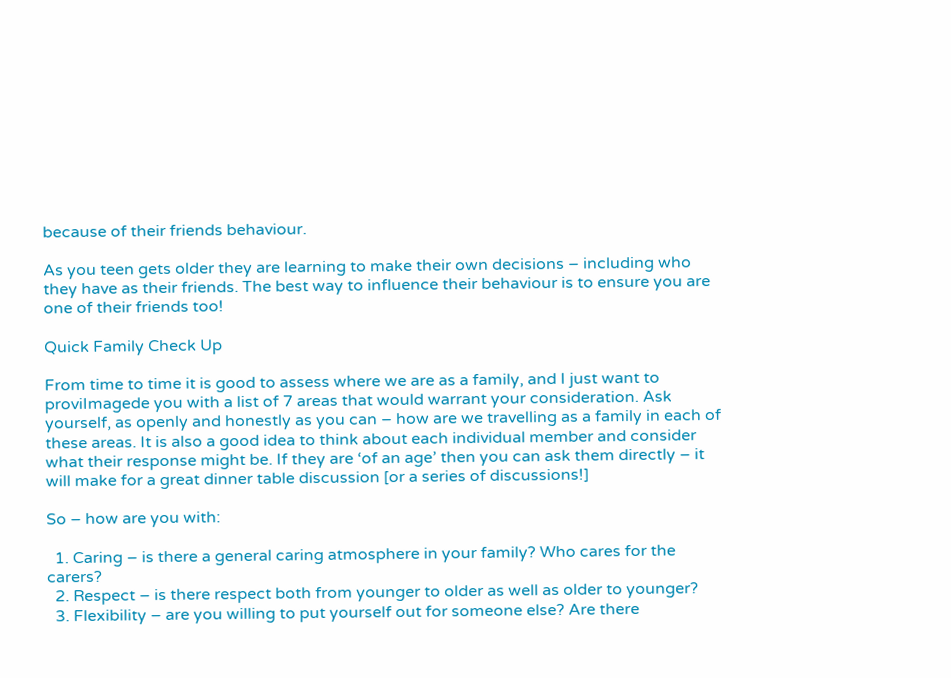because of their friends behaviour.

As you teen gets older they are learning to make their own decisions – including who they have as their friends. The best way to influence their behaviour is to ensure you are one of their friends too!

Quick Family Check Up

From time to time it is good to assess where we are as a family, and I just want to proviImagede you with a list of 7 areas that would warrant your consideration. Ask yourself, as openly and honestly as you can – how are we travelling as a family in each of these areas. It is also a good idea to think about each individual member and consider what their response might be. If they are ‘of an age’ then you can ask them directly – it will make for a great dinner table discussion [or a series of discussions!]

So – how are you with:

  1. Caring – is there a general caring atmosphere in your family? Who cares for the carers?
  2. Respect – is there respect both from younger to older as well as older to younger?
  3. Flexibility – are you willing to put yourself out for someone else? Are there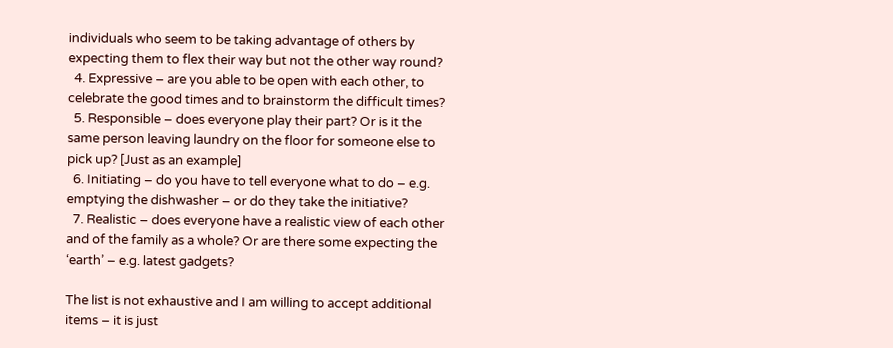individuals who seem to be taking advantage of others by expecting them to flex their way but not the other way round?
  4. Expressive – are you able to be open with each other, to celebrate the good times and to brainstorm the difficult times?
  5. Responsible – does everyone play their part? Or is it the same person leaving laundry on the floor for someone else to pick up? [Just as an example]
  6. Initiating – do you have to tell everyone what to do – e.g. emptying the dishwasher – or do they take the initiative?
  7. Realistic – does everyone have a realistic view of each other and of the family as a whole? Or are there some expecting the ‘earth’ – e.g. latest gadgets?

The list is not exhaustive and I am willing to accept additional items – it is just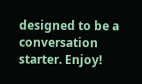designed to be a conversation starter. Enjoy!